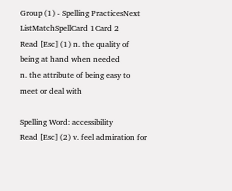Group (1) - Spelling PracticesNext
ListMatchSpellCard 1Card 2
Read [Esc] (1) n. the quality of being at hand when needed
n. the attribute of being easy to meet or deal with

Spelling Word: accessibility
Read [Esc] (2) v. feel admiration for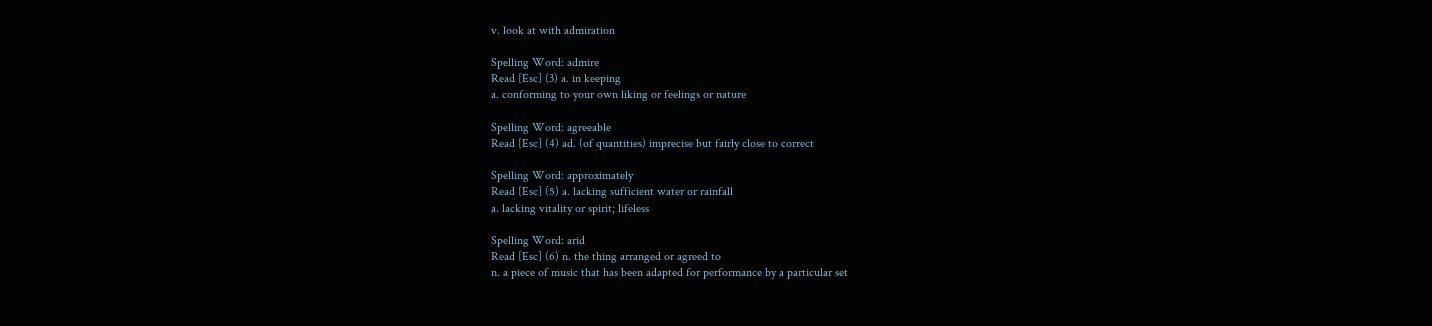v. look at with admiration

Spelling Word: admire
Read [Esc] (3) a. in keeping
a. conforming to your own liking or feelings or nature

Spelling Word: agreeable
Read [Esc] (4) ad. (of quantities) imprecise but fairly close to correct

Spelling Word: approximately
Read [Esc] (5) a. lacking sufficient water or rainfall
a. lacking vitality or spirit; lifeless

Spelling Word: arid
Read [Esc] (6) n. the thing arranged or agreed to
n. a piece of music that has been adapted for performance by a particular set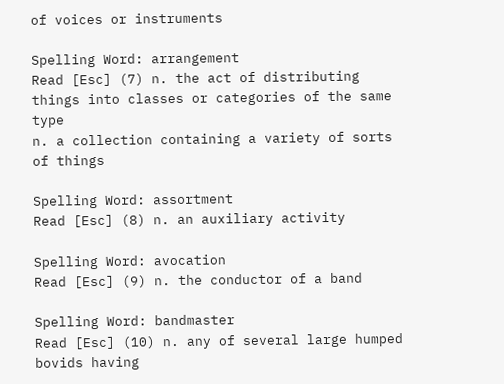of voices or instruments

Spelling Word: arrangement
Read [Esc] (7) n. the act of distributing things into classes or categories of the same type
n. a collection containing a variety of sorts of things

Spelling Word: assortment
Read [Esc] (8) n. an auxiliary activity

Spelling Word: avocation
Read [Esc] (9) n. the conductor of a band

Spelling Word: bandmaster
Read [Esc] (10) n. any of several large humped bovids having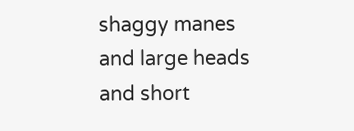shaggy manes and large heads and short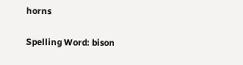horns

Spelling Word: bison